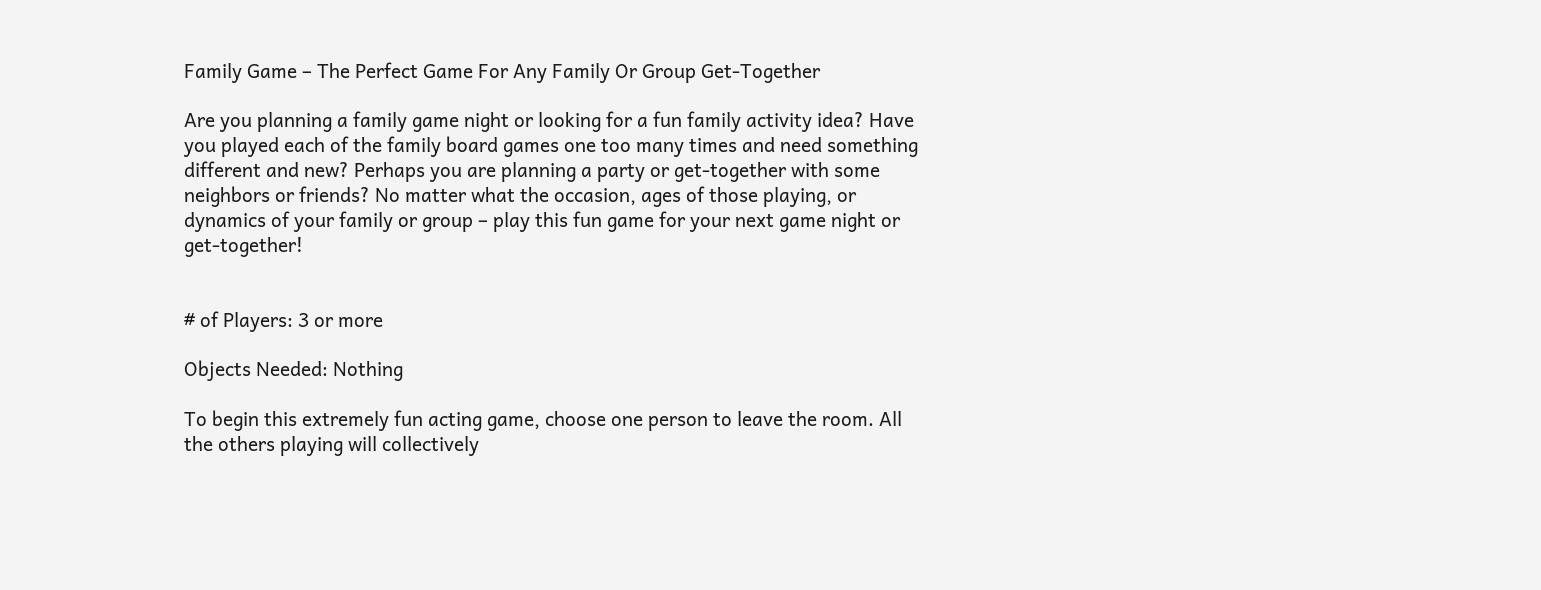Family Game – The Perfect Game For Any Family Or Group Get-Together

Are you planning a family game night or looking for a fun family activity idea? Have you played each of the family board games one too many times and need something different and new? Perhaps you are planning a party or get-together with some neighbors or friends? No matter what the occasion, ages of those playing, or dynamics of your family or group – play this fun game for your next game night or get-together!


# of Players: 3 or more

Objects Needed: Nothing

To begin this extremely fun acting game, choose one person to leave the room. All the others playing will collectively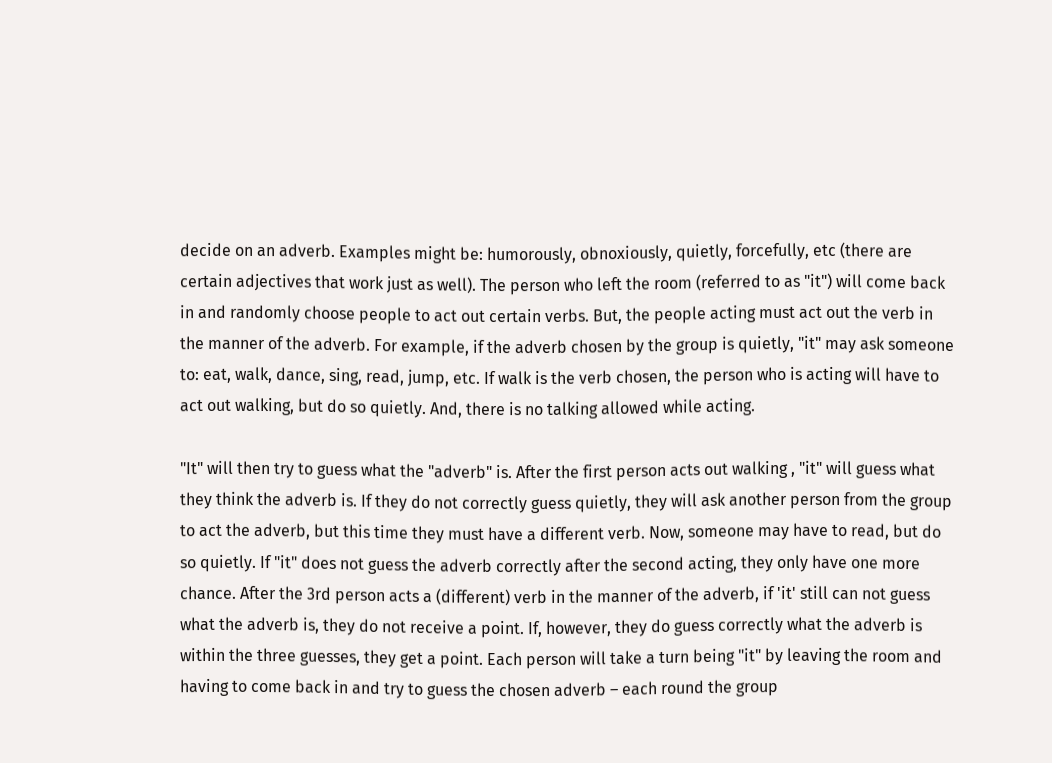decide on an adverb. Examples might be: humorously, obnoxiously, quietly, forcefully, etc (there are certain adjectives that work just as well). The person who left the room (referred to as "it") will come back in and randomly choose people to act out certain verbs. But, the people acting must act out the verb in the manner of the adverb. For example, if the adverb chosen by the group is quietly, "it" may ask someone to: eat, walk, dance, sing, read, jump, etc. If walk is the verb chosen, the person who is acting will have to act out walking, but do so quietly. And, there is no talking allowed while acting.

"It" will then try to guess what the "adverb" is. After the first person acts out walking , "it" will guess what they think the adverb is. If they do not correctly guess quietly, they will ask another person from the group to act the adverb, but this time they must have a different verb. Now, someone may have to read, but do so quietly. If "it" does not guess the adverb correctly after the second acting, they only have one more chance. After the 3rd person acts a (different) verb in the manner of the adverb, if 'it' still can not guess what the adverb is, they do not receive a point. If, however, they do guess correctly what the adverb is within the three guesses, they get a point. Each person will take a turn being "it" by leaving the room and having to come back in and try to guess the chosen adverb – each round the group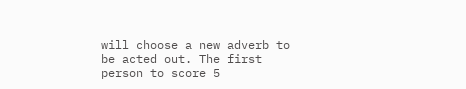will choose a new adverb to be acted out. The first person to score 5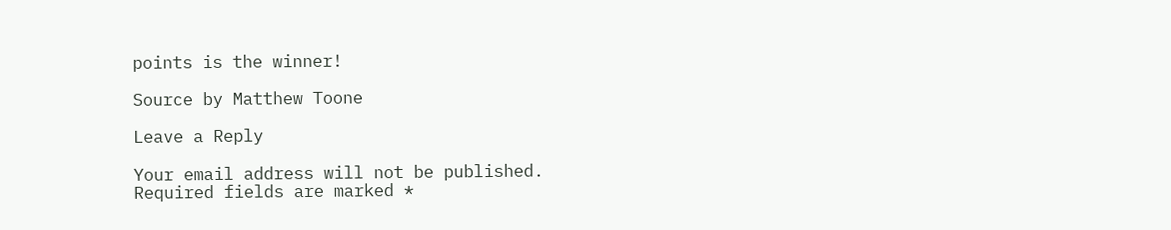points is the winner!

Source by Matthew Toone

Leave a Reply

Your email address will not be published. Required fields are marked *